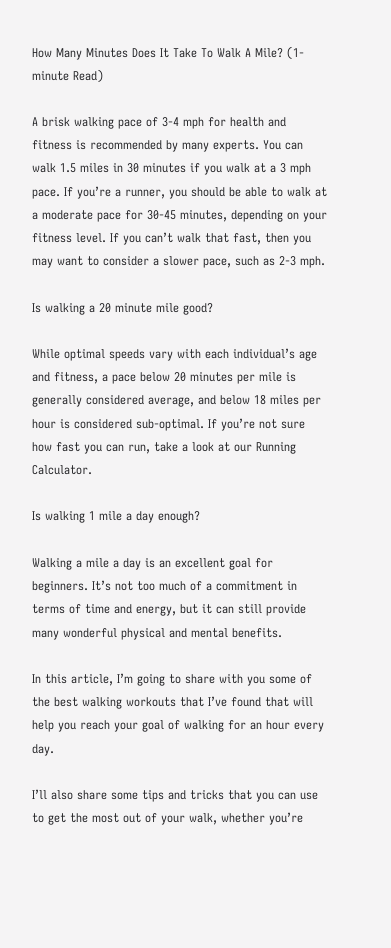How Many Minutes Does It Take To Walk A Mile? (1-minute Read)

A brisk walking pace of 3-4 mph for health and fitness is recommended by many experts. You can walk 1.5 miles in 30 minutes if you walk at a 3 mph pace. If you’re a runner, you should be able to walk at a moderate pace for 30-45 minutes, depending on your fitness level. If you can’t walk that fast, then you may want to consider a slower pace, such as 2-3 mph.

Is walking a 20 minute mile good?

While optimal speeds vary with each individual’s age and fitness, a pace below 20 minutes per mile is generally considered average, and below 18 miles per hour is considered sub-optimal. If you’re not sure how fast you can run, take a look at our Running Calculator.

Is walking 1 mile a day enough?

Walking a mile a day is an excellent goal for beginners. It’s not too much of a commitment in terms of time and energy, but it can still provide many wonderful physical and mental benefits.

In this article, I’m going to share with you some of the best walking workouts that I’ve found that will help you reach your goal of walking for an hour every day.

I’ll also share some tips and tricks that you can use to get the most out of your walk, whether you’re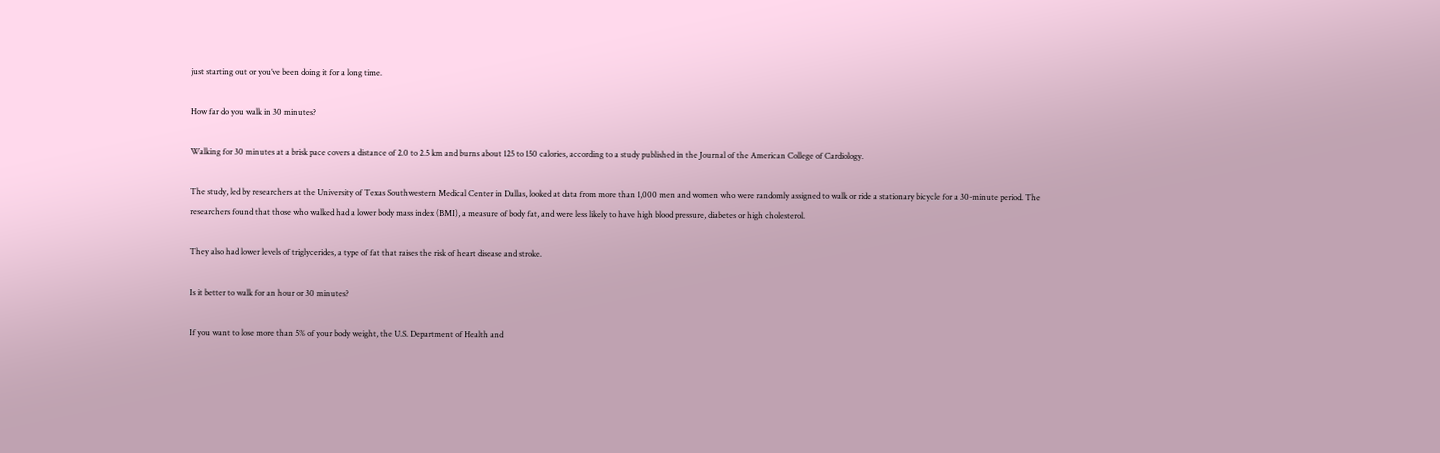just starting out or you’ve been doing it for a long time.

How far do you walk in 30 minutes?

Walking for 30 minutes at a brisk pace covers a distance of 2.0 to 2.5 km and burns about 125 to 150 calories, according to a study published in the Journal of the American College of Cardiology.

The study, led by researchers at the University of Texas Southwestern Medical Center in Dallas, looked at data from more than 1,000 men and women who were randomly assigned to walk or ride a stationary bicycle for a 30-minute period. The researchers found that those who walked had a lower body mass index (BMI), a measure of body fat, and were less likely to have high blood pressure, diabetes or high cholesterol.

They also had lower levels of triglycerides, a type of fat that raises the risk of heart disease and stroke.

Is it better to walk for an hour or 30 minutes?

If you want to lose more than 5% of your body weight, the U.S. Department of Health and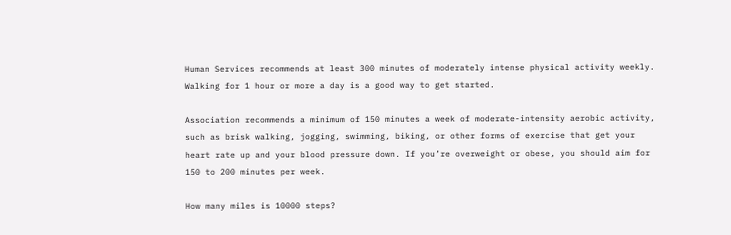Human Services recommends at least 300 minutes of moderately intense physical activity weekly. Walking for 1 hour or more a day is a good way to get started.

Association recommends a minimum of 150 minutes a week of moderate-intensity aerobic activity, such as brisk walking, jogging, swimming, biking, or other forms of exercise that get your heart rate up and your blood pressure down. If you’re overweight or obese, you should aim for 150 to 200 minutes per week.

How many miles is 10000 steps?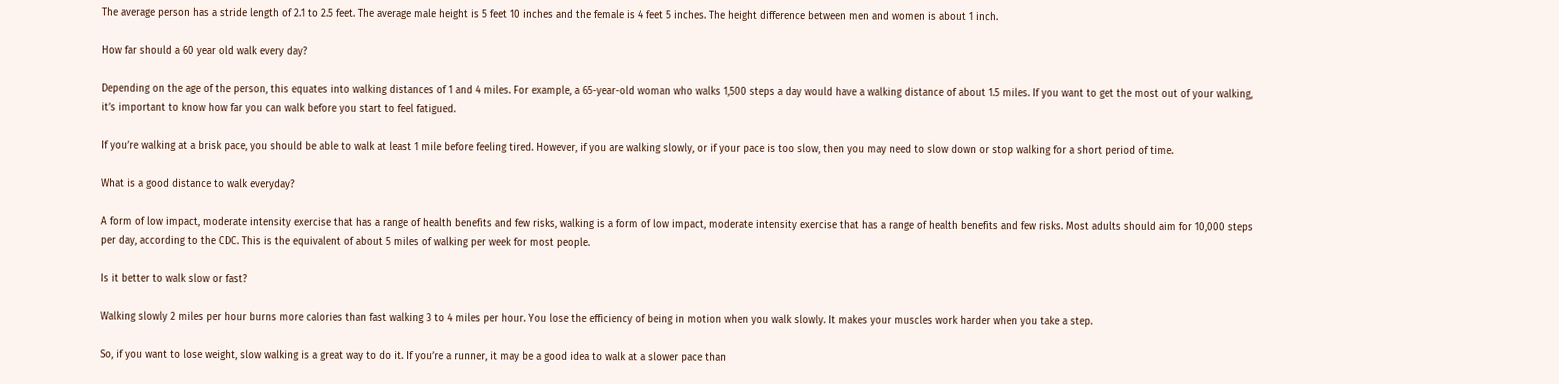The average person has a stride length of 2.1 to 2.5 feet. The average male height is 5 feet 10 inches and the female is 4 feet 5 inches. The height difference between men and women is about 1 inch.

How far should a 60 year old walk every day?

Depending on the age of the person, this equates into walking distances of 1 and 4 miles. For example, a 65-year-old woman who walks 1,500 steps a day would have a walking distance of about 1.5 miles. If you want to get the most out of your walking, it’s important to know how far you can walk before you start to feel fatigued.

If you’re walking at a brisk pace, you should be able to walk at least 1 mile before feeling tired. However, if you are walking slowly, or if your pace is too slow, then you may need to slow down or stop walking for a short period of time.

What is a good distance to walk everyday?

A form of low impact, moderate intensity exercise that has a range of health benefits and few risks, walking is a form of low impact, moderate intensity exercise that has a range of health benefits and few risks. Most adults should aim for 10,000 steps per day, according to the CDC. This is the equivalent of about 5 miles of walking per week for most people.

Is it better to walk slow or fast?

Walking slowly 2 miles per hour burns more calories than fast walking 3 to 4 miles per hour. You lose the efficiency of being in motion when you walk slowly. It makes your muscles work harder when you take a step.

So, if you want to lose weight, slow walking is a great way to do it. If you’re a runner, it may be a good idea to walk at a slower pace than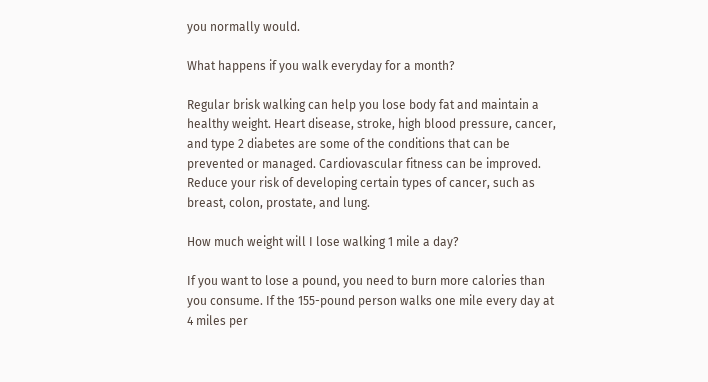you normally would.

What happens if you walk everyday for a month?

Regular brisk walking can help you lose body fat and maintain a healthy weight. Heart disease, stroke, high blood pressure, cancer, and type 2 diabetes are some of the conditions that can be prevented or managed. Cardiovascular fitness can be improved. Reduce your risk of developing certain types of cancer, such as breast, colon, prostate, and lung.

How much weight will I lose walking 1 mile a day?

If you want to lose a pound, you need to burn more calories than you consume. If the 155-pound person walks one mile every day at 4 miles per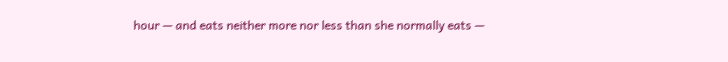hour — and eats neither more nor less than she normally eats —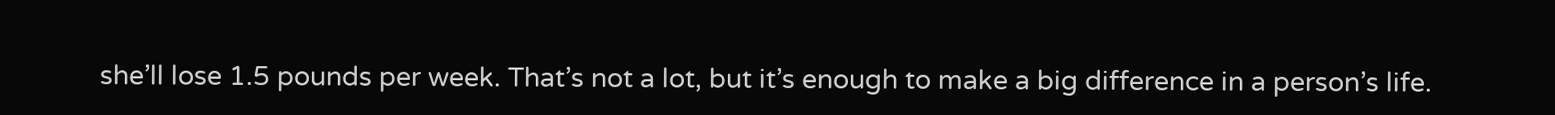she’ll lose 1.5 pounds per week. That’s not a lot, but it’s enough to make a big difference in a person’s life.